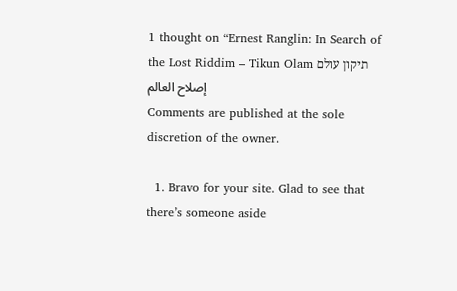1 thought on “Ernest Ranglin: In Search of the Lost Riddim – Tikun Olam תיקון עולם إصلاح العالم
Comments are published at the sole discretion of the owner.

  1. Bravo for your site. Glad to see that there’s someone aside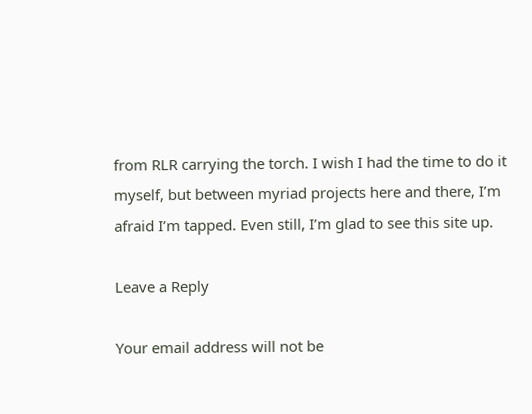from RLR carrying the torch. I wish I had the time to do it myself, but between myriad projects here and there, I’m afraid I’m tapped. Even still, I’m glad to see this site up.

Leave a Reply

Your email address will not be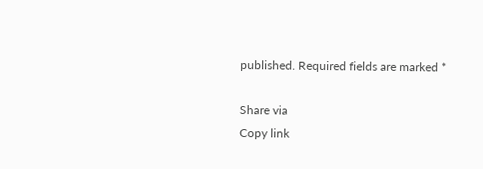published. Required fields are marked *

Share via
Copy link